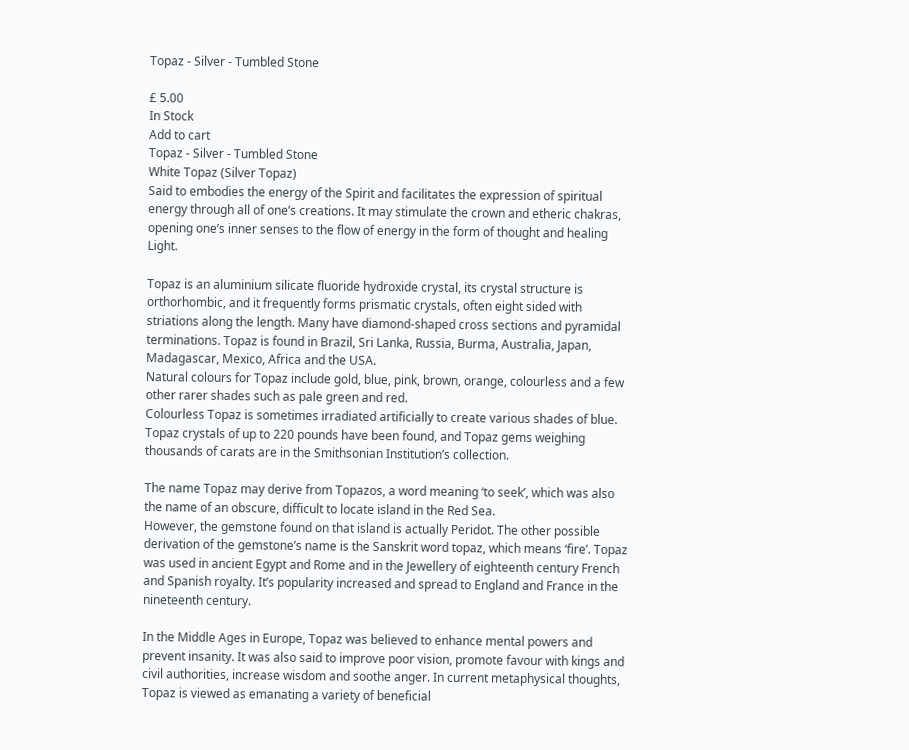Topaz - Silver - Tumbled Stone

£ 5.00
In Stock
Add to cart
Topaz - Silver - Tumbled Stone
White Topaz (Silver Topaz)
Said to embodies the energy of the Spirit and facilitates the expression of spiritual energy through all of one’s creations. It may stimulate the crown and etheric chakras, opening one’s inner senses to the flow of energy in the form of thought and healing Light.

Topaz is an aluminium silicate fluoride hydroxide crystal, its crystal structure is orthorhombic, and it frequently forms prismatic crystals, often eight sided with striations along the length. Many have diamond-shaped cross sections and pyramidal terminations. Topaz is found in Brazil, Sri Lanka, Russia, Burma, Australia, Japan, Madagascar, Mexico, Africa and the USA.
Natural colours for Topaz include gold, blue, pink, brown, orange, colourless and a few other rarer shades such as pale green and red.
Colourless Topaz is sometimes irradiated artificially to create various shades of blue.
Topaz crystals of up to 220 pounds have been found, and Topaz gems weighing thousands of carats are in the Smithsonian Institution’s collection.

The name Topaz may derive from Topazos, a word meaning ‘to seek’, which was also the name of an obscure, difficult to locate island in the Red Sea.
However, the gemstone found on that island is actually Peridot. The other possible derivation of the gemstone’s name is the Sanskrit word topaz, which means ‘fire’. Topaz was used in ancient Egypt and Rome and in the Jewellery of eighteenth century French and Spanish royalty. It’s popularity increased and spread to England and France in the nineteenth century.

In the Middle Ages in Europe, Topaz was believed to enhance mental powers and prevent insanity. It was also said to improve poor vision, promote favour with kings and civil authorities, increase wisdom and soothe anger. In current metaphysical thoughts, Topaz is viewed as emanating a variety of beneficial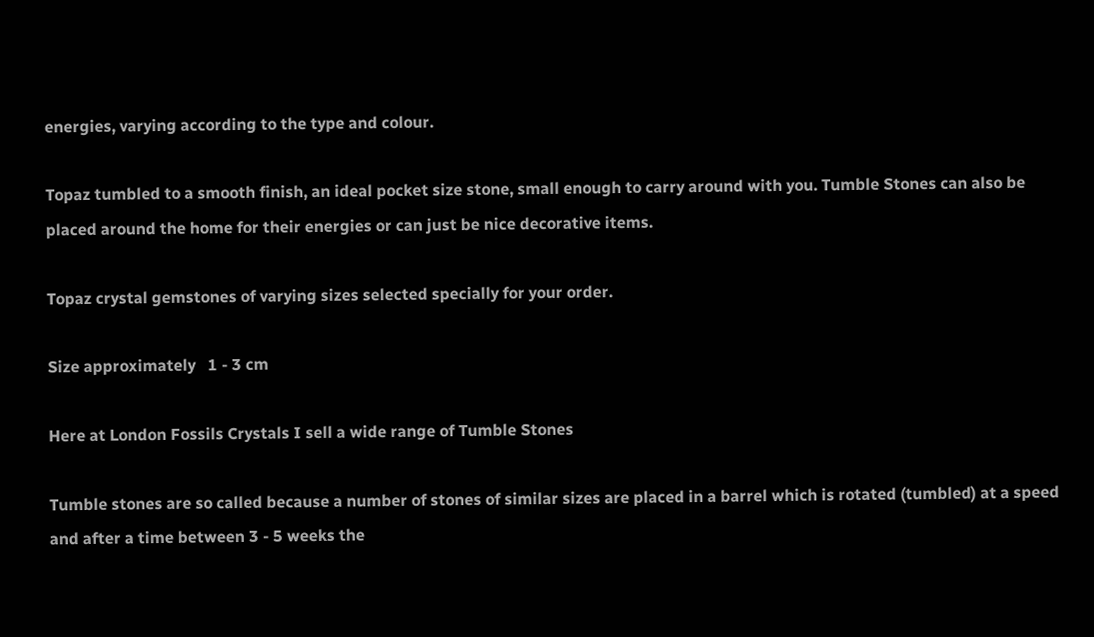energies, varying according to the type and colour.

Topaz tumbled to a smooth finish, an ideal pocket size stone, small enough to carry around with you. Tumble Stones can also be placed around the home for their energies or can just be nice decorative items.

Topaz crystal gemstones of varying sizes selected specially for your order.

Size approximately   1 - 3 cm

Here at London Fossils Crystals I sell a wide range of Tumble Stones

Tumble stones are so called because a number of stones of similar sizes are placed in a barrel which is rotated (tumbled) at a speed and after a time between 3 - 5 weeks the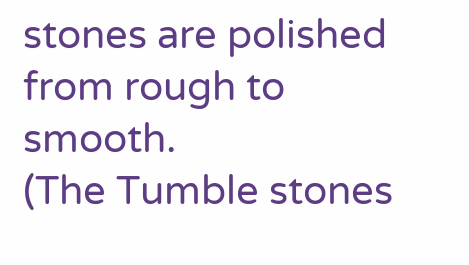stones are polished from rough to smooth.
(The Tumble stones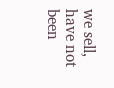we sell, have not been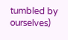tumbled by ourselves)